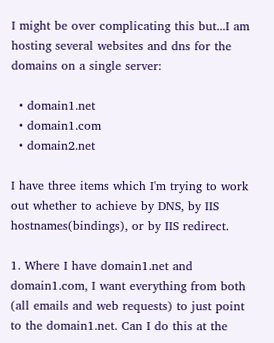I might be over complicating this but...I am hosting several websites and dns for the domains on a single server:

  • domain1.net
  • domain1.com
  • domain2.net

I have three items which I'm trying to work out whether to achieve by DNS, by IIS hostnames(bindings), or by IIS redirect.

1. Where I have domain1.net and domain1.com, I want everything from both (all emails and web requests) to just point to the domain1.net. Can I do this at the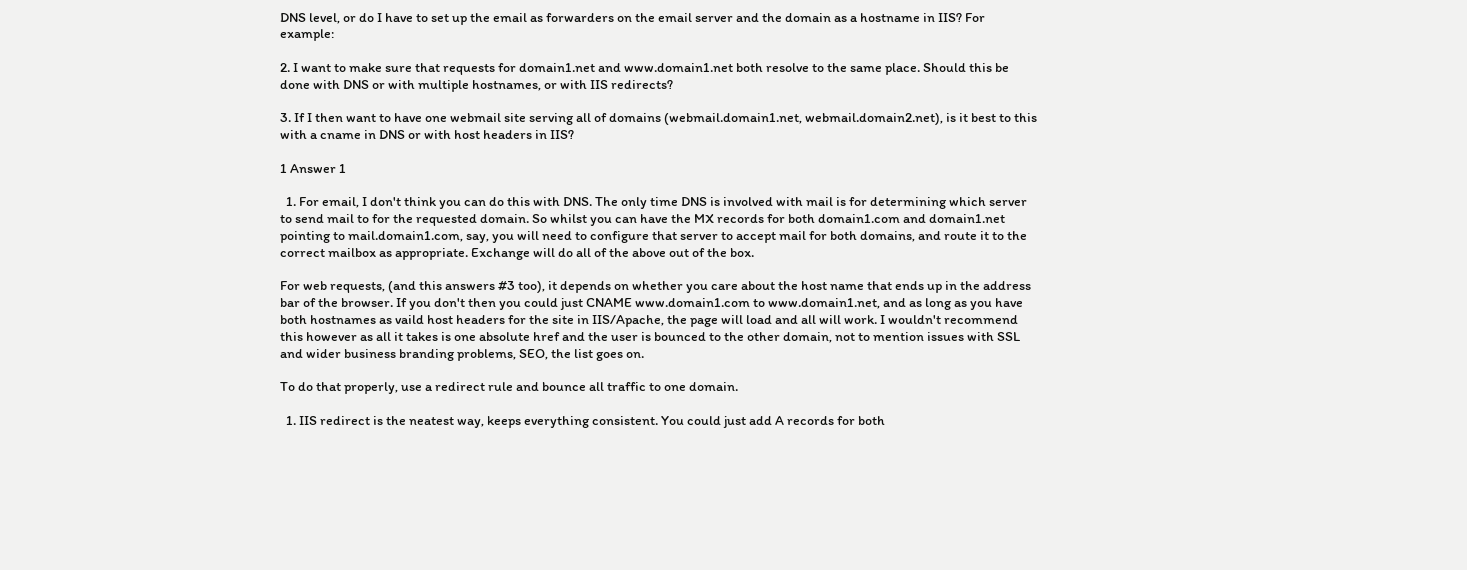DNS level, or do I have to set up the email as forwarders on the email server and the domain as a hostname in IIS? For example:

2. I want to make sure that requests for domain1.net and www.domain1.net both resolve to the same place. Should this be done with DNS or with multiple hostnames, or with IIS redirects?

3. If I then want to have one webmail site serving all of domains (webmail.domain1.net, webmail.domain2.net), is it best to this with a cname in DNS or with host headers in IIS?

1 Answer 1

  1. For email, I don't think you can do this with DNS. The only time DNS is involved with mail is for determining which server to send mail to for the requested domain. So whilst you can have the MX records for both domain1.com and domain1.net pointing to mail.domain1.com, say, you will need to configure that server to accept mail for both domains, and route it to the correct mailbox as appropriate. Exchange will do all of the above out of the box.

For web requests, (and this answers #3 too), it depends on whether you care about the host name that ends up in the address bar of the browser. If you don't then you could just CNAME www.domain1.com to www.domain1.net, and as long as you have both hostnames as vaild host headers for the site in IIS/Apache, the page will load and all will work. I wouldn't recommend this however as all it takes is one absolute href and the user is bounced to the other domain, not to mention issues with SSL and wider business branding problems, SEO, the list goes on.

To do that properly, use a redirect rule and bounce all traffic to one domain.

  1. IIS redirect is the neatest way, keeps everything consistent. You could just add A records for both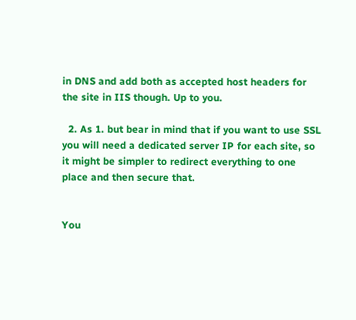in DNS and add both as accepted host headers for the site in IIS though. Up to you.

  2. As 1. but bear in mind that if you want to use SSL you will need a dedicated server IP for each site, so it might be simpler to redirect everything to one place and then secure that.


You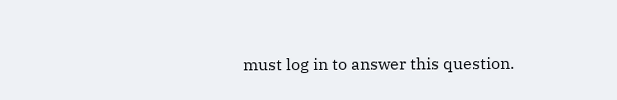must log in to answer this question.